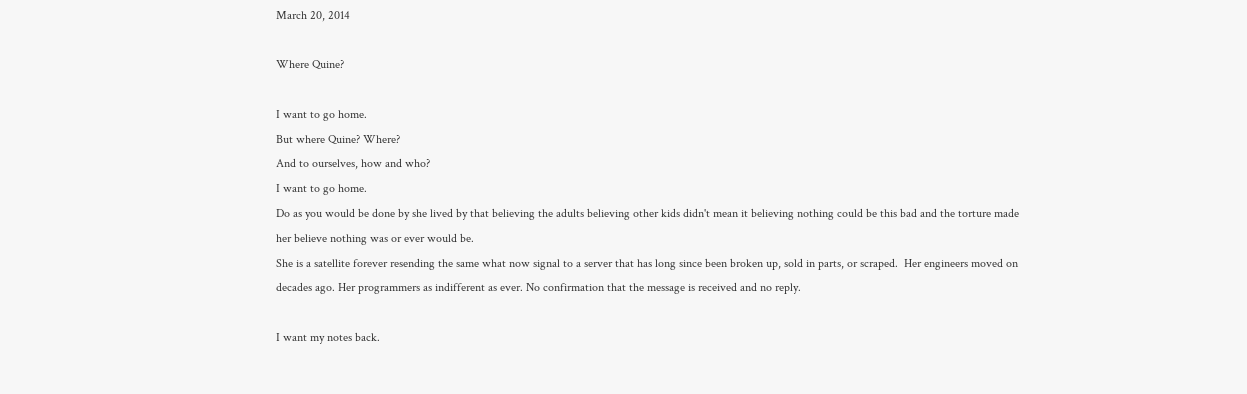March 20, 2014

Where Quine?

I want to go home.
But where Quine? Where?
And to ourselves, how and who?
I want to go home.
Do as you would be done by she lived by that believing the adults believing other kids didn't mean it believing nothing could be this bad and the torture made her believe nothing was or ever would be.
She is a satellite forever resending the same what now signal to a server that has long since been broken up, sold in parts, or scraped.  Her engineers moved on decades ago. Her programmers as indifferent as ever. No confirmation that the message is received and no reply.

I want my notes back.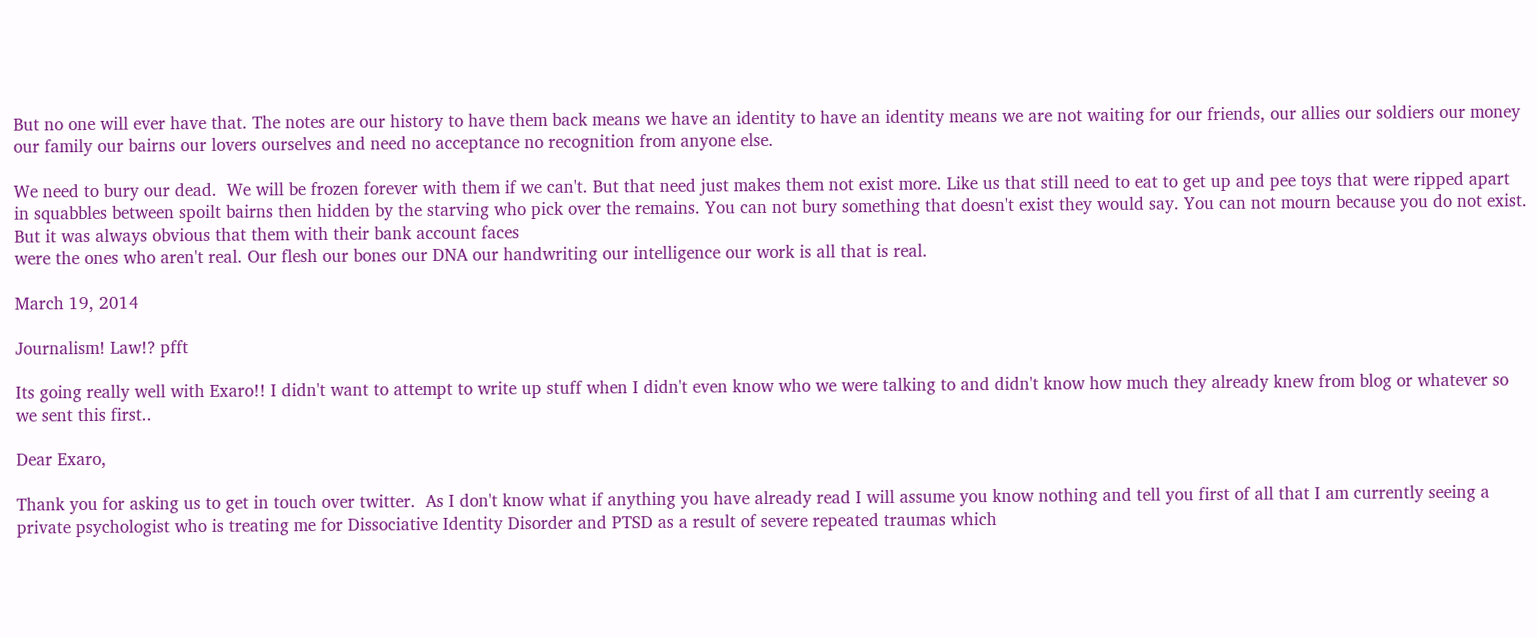But no one will ever have that. The notes are our history to have them back means we have an identity to have an identity means we are not waiting for our friends, our allies our soldiers our money our family our bairns our lovers ourselves and need no acceptance no recognition from anyone else.

We need to bury our dead.  We will be frozen forever with them if we can't. But that need just makes them not exist more. Like us that still need to eat to get up and pee toys that were ripped apart in squabbles between spoilt bairns then hidden by the starving who pick over the remains. You can not bury something that doesn't exist they would say. You can not mourn because you do not exist. But it was always obvious that them with their bank account faces
were the ones who aren't real. Our flesh our bones our DNA our handwriting our intelligence our work is all that is real.

March 19, 2014

Journalism! Law!? pfft

Its going really well with Exaro!! I didn't want to attempt to write up stuff when I didn't even know who we were talking to and didn't know how much they already knew from blog or whatever so we sent this first..

Dear Exaro,

Thank you for asking us to get in touch over twitter.  As I don't know what if anything you have already read I will assume you know nothing and tell you first of all that I am currently seeing a private psychologist who is treating me for Dissociative Identity Disorder and PTSD as a result of severe repeated traumas which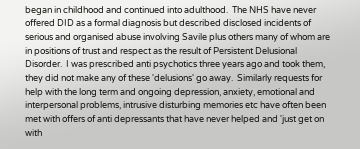began in childhood and continued into adulthood.  The NHS have never offered DID as a formal diagnosis but described disclosed incidents of serious and organised abuse involving Savile plus others many of whom are in positions of trust and respect as the result of Persistent Delusional Disorder.  I was prescribed anti psychotics three years ago and took them, they did not make any of these 'delusions' go away.  Similarly requests for help with the long term and ongoing depression, anxiety, emotional and interpersonal problems, intrusive disturbing memories etc have often been met with offers of anti depressants that have never helped and 'just get on with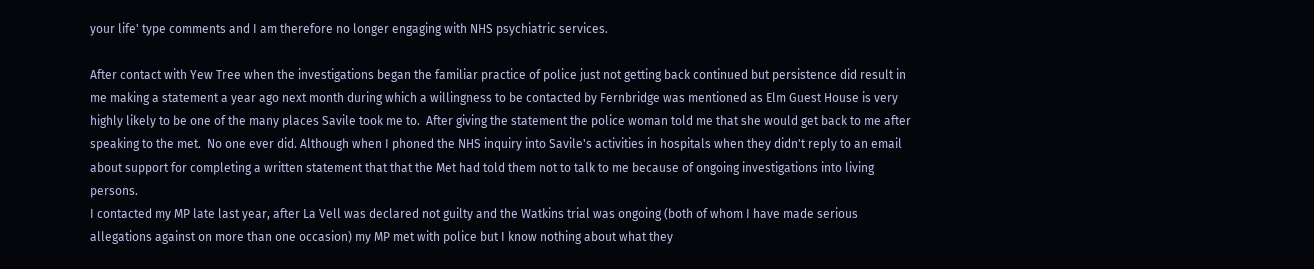your life' type comments and I am therefore no longer engaging with NHS psychiatric services.

After contact with Yew Tree when the investigations began the familiar practice of police just not getting back continued but persistence did result in me making a statement a year ago next month during which a willingness to be contacted by Fernbridge was mentioned as Elm Guest House is very highly likely to be one of the many places Savile took me to.  After giving the statement the police woman told me that she would get back to me after speaking to the met.  No one ever did. Although when I phoned the NHS inquiry into Savile's activities in hospitals when they didn't reply to an email about support for completing a written statement that that the Met had told them not to talk to me because of ongoing investigations into living persons.
I contacted my MP late last year, after La Vell was declared not guilty and the Watkins trial was ongoing (both of whom I have made serious allegations against on more than one occasion) my MP met with police but I know nothing about what they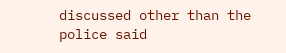discussed other than the police said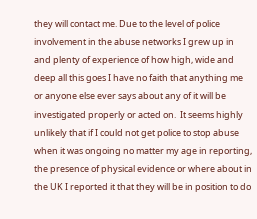they will contact me. Due to the level of police involvement in the abuse networks I grew up in and plenty of experience of how high, wide and deep all this goes I have no faith that anything me or anyone else ever says about any of it will be investigated properly or acted on.  It seems highly unlikely that if I could not get police to stop abuse when it was ongoing no matter my age in reporting, the presence of physical evidence or where about in the UK I reported it that they will be in position to do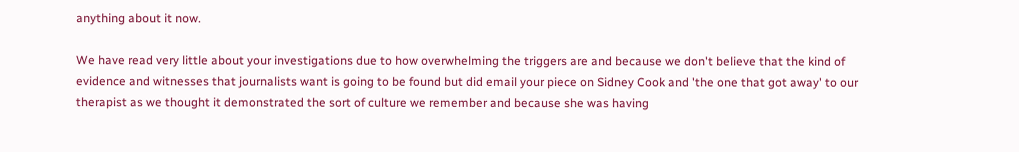anything about it now.

We have read very little about your investigations due to how overwhelming the triggers are and because we don't believe that the kind of evidence and witnesses that journalists want is going to be found but did email your piece on Sidney Cook and 'the one that got away' to our therapist as we thought it demonstrated the sort of culture we remember and because she was having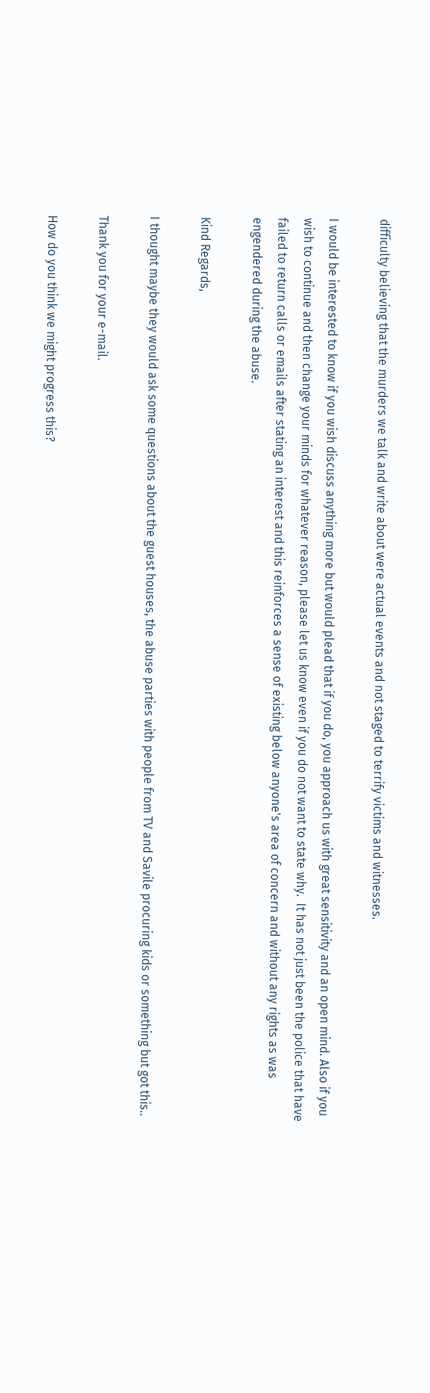difficulty believing that the murders we talk and write about were actual events and not staged to terrify victims and witnesses.

I would be interested to know if you wish discuss anything more but would plead that if you do, you approach us with great sensitivity and an open mind. Also if you wish to continue and then change your minds for whatever reason, please let us know even if you do not want to state why.  It has not just been the police that have failed to return calls or emails after stating an interest and this reinforces a sense of existing below anyone's area of concern and without any rights as was engendered during the abuse.

Kind Regards,

I thought maybe they would ask some questions about the guest houses, the abuse parties with people from TV and Savile procuring kids or something but got this..

Thank you for your e-mail.

How do you think we might progress this?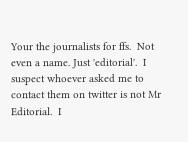Your the journalists for ffs.  Not even a name. Just 'editorial'.  I suspect whoever asked me to contact them on twitter is not Mr Editorial.  I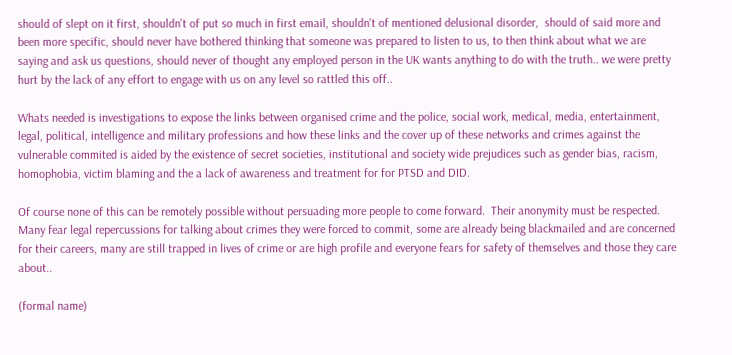should of slept on it first, shouldn't of put so much in first email, shouldn't of mentioned delusional disorder,  should of said more and been more specific, should never have bothered thinking that someone was prepared to listen to us, to then think about what we are saying and ask us questions, should never of thought any employed person in the UK wants anything to do with the truth.. we were pretty hurt by the lack of any effort to engage with us on any level so rattled this off..

Whats needed is investigations to expose the links between organised crime and the police, social work, medical, media, entertainment, legal, political, intelligence and military professions and how these links and the cover up of these networks and crimes against the vulnerable commited is aided by the existence of secret societies, institutional and society wide prejudices such as gender bias, racism, homophobia, victim blaming and the a lack of awareness and treatment for for PTSD and DID.

Of course none of this can be remotely possible without persuading more people to come forward.  Their anonymity must be respected.  Many fear legal repercussions for talking about crimes they were forced to commit, some are already being blackmailed and are concerned for their careers, many are still trapped in lives of crime or are high profile and everyone fears for safety of themselves and those they care about..

(formal name)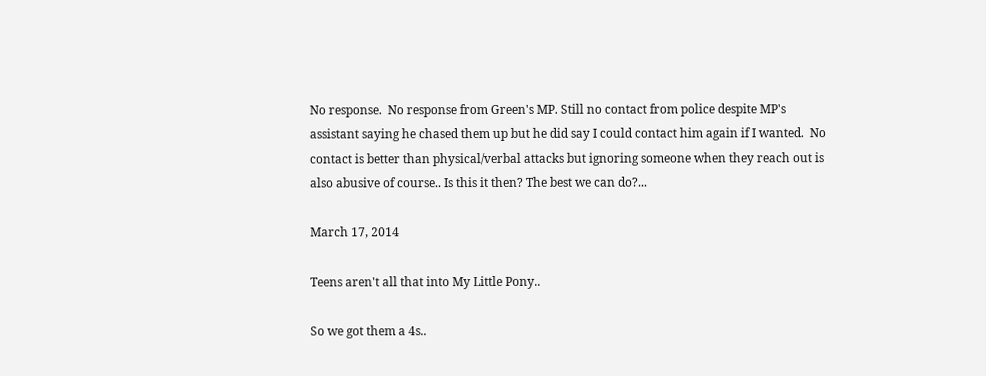No response.  No response from Green's MP. Still no contact from police despite MP's assistant saying he chased them up but he did say I could contact him again if I wanted.  No contact is better than physical/verbal attacks but ignoring someone when they reach out is also abusive of course.. Is this it then? The best we can do?...

March 17, 2014

Teens aren't all that into My Little Pony..

So we got them a 4s..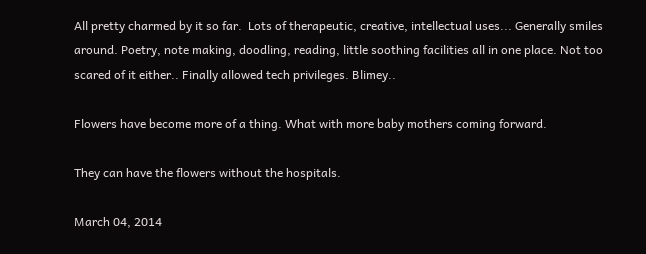All pretty charmed by it so far.  Lots of therapeutic, creative, intellectual uses... Generally smiles around. Poetry, note making, doodling, reading, little soothing facilities all in one place. Not too scared of it either.. Finally allowed tech privileges. Blimey..

Flowers have become more of a thing. What with more baby mothers coming forward.

They can have the flowers without the hospitals.

March 04, 2014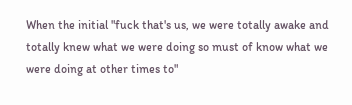When the initial "fuck that's us, we were totally awake and totally knew what we were doing so must of know what we were doing at other times to"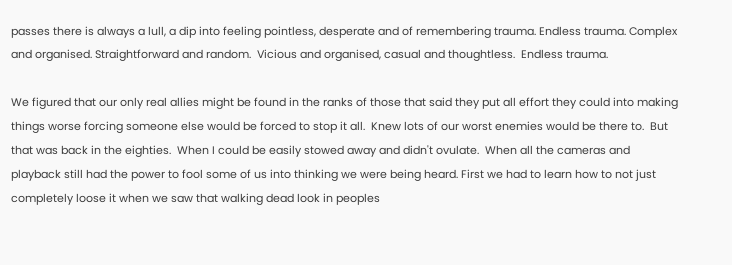passes there is always a lull, a dip into feeling pointless, desperate and of remembering trauma. Endless trauma. Complex and organised. Straightforward and random.  Vicious and organised, casual and thoughtless.  Endless trauma.

We figured that our only real allies might be found in the ranks of those that said they put all effort they could into making things worse forcing someone else would be forced to stop it all.  Knew lots of our worst enemies would be there to.  But that was back in the eighties.  When I could be easily stowed away and didn't ovulate.  When all the cameras and playback still had the power to fool some of us into thinking we were being heard. First we had to learn how to not just completely loose it when we saw that walking dead look in peoples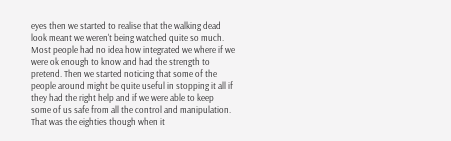eyes then we started to realise that the walking dead look meant we weren't being watched quite so much.  Most people had no idea how integrated we where if we were ok enough to know and had the strength to pretend. Then we started noticing that some of the people around might be quite useful in stopping it all if they had the right help and if we were able to keep some of us safe from all the control and manipulation.  That was the eighties though when it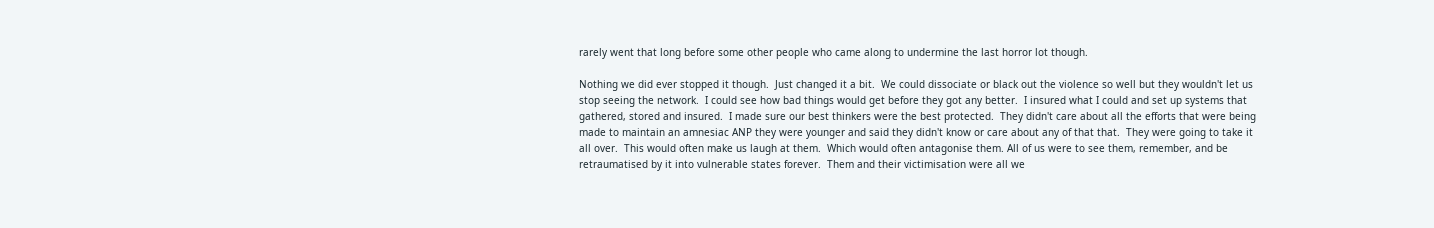rarely went that long before some other people who came along to undermine the last horror lot though.

Nothing we did ever stopped it though.  Just changed it a bit.  We could dissociate or black out the violence so well but they wouldn't let us stop seeing the network.  I could see how bad things would get before they got any better.  I insured what I could and set up systems that gathered, stored and insured.  I made sure our best thinkers were the best protected.  They didn't care about all the efforts that were being made to maintain an amnesiac ANP they were younger and said they didn't know or care about any of that that.  They were going to take it all over.  This would often make us laugh at them.  Which would often antagonise them. All of us were to see them, remember, and be retraumatised by it into vulnerable states forever.  Them and their victimisation were all we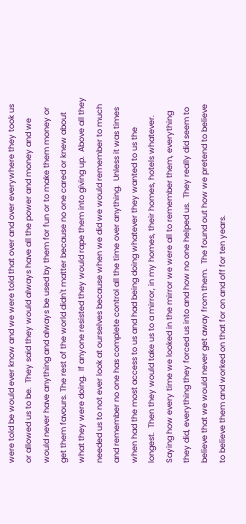were told be would ever know and we were told that over and over everywhere they took us or allowed us to be.  They said they would always have all the power and money and we would never have anything and always be used by them for fun or to make them money or get them favours. The rest of the world didn't matter because no one cared or knew about what they were doing.  If anyone resisted they would rape them into giving up.  Above all they needed us to not ever look at ourselves because when we did we would remember to much and remember no one has complete control all the time over anything.  Unless it was times when had the most access to us and had being doing whatever they wanted to us the longest.  Then they would take us to a mirror, in my homes, their homes, hotels whatever.  Saying how every time we looked in the mirror we were all to remember them, everything they did, everything they forced us into and how no one helped us.  They really did seem to believe that we would never get away from them.  The found out how we pretend to believe to believe them and worked on that for on and off for ten years.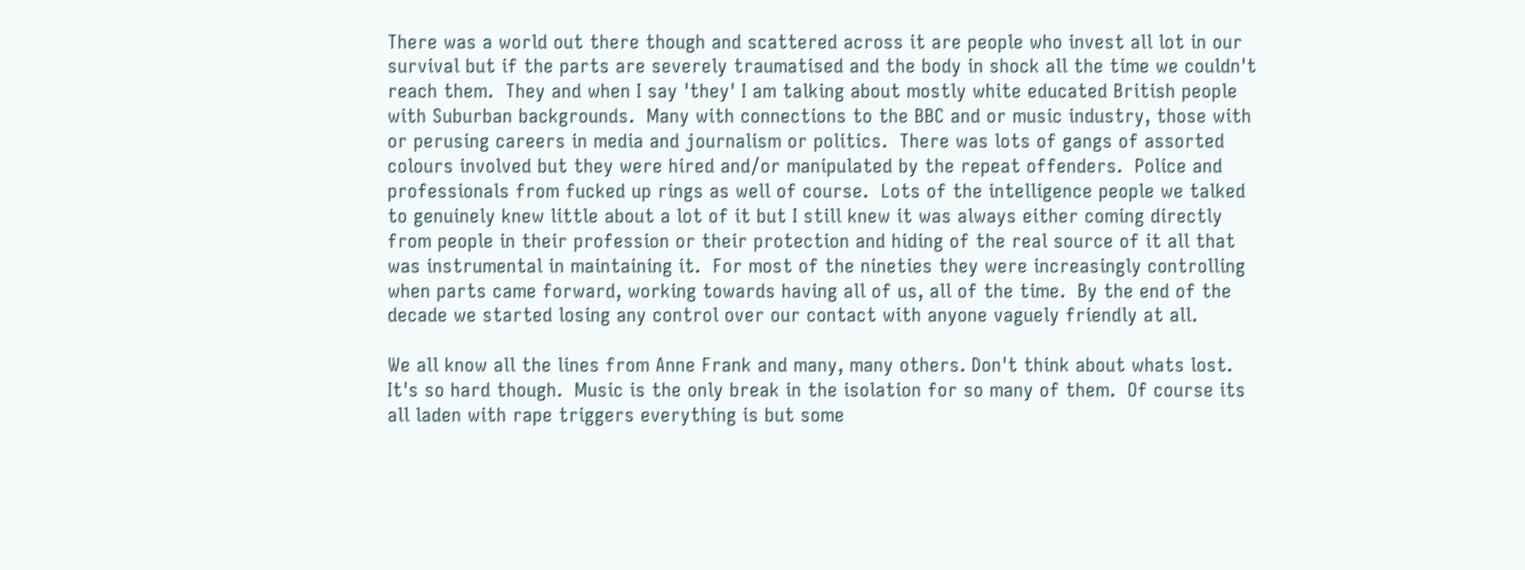There was a world out there though and scattered across it are people who invest all lot in our survival but if the parts are severely traumatised and the body in shock all the time we couldn't reach them.  They and when I say 'they' I am talking about mostly white educated British people with Suburban backgrounds.  Many with connections to the BBC and or music industry, those with or perusing careers in media and journalism or politics.  There was lots of gangs of assorted colours involved but they were hired and/or manipulated by the repeat offenders.  Police and professionals from fucked up rings as well of course.  Lots of the intelligence people we talked to genuinely knew little about a lot of it but I still knew it was always either coming directly from people in their profession or their protection and hiding of the real source of it all that was instrumental in maintaining it.  For most of the nineties they were increasingly controlling when parts came forward, working towards having all of us, all of the time.  By the end of the decade we started losing any control over our contact with anyone vaguely friendly at all.

We all know all the lines from Anne Frank and many, many others. Don't think about whats lost.  It's so hard though.  Music is the only break in the isolation for so many of them.  Of course its all laden with rape triggers everything is but some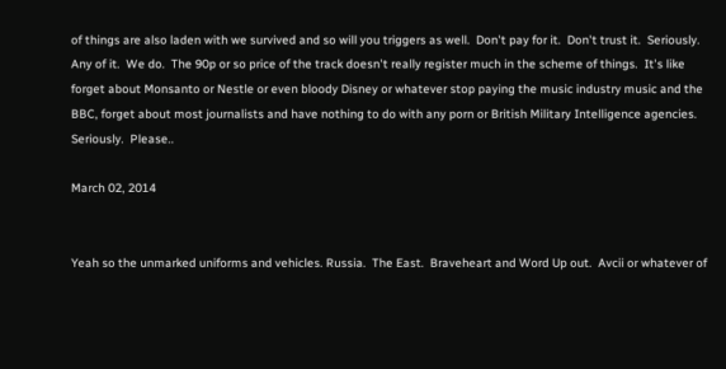of things are also laden with we survived and so will you triggers as well.  Don't pay for it.  Don't trust it.  Seriously.  Any of it.  We do.  The 90p or so price of the track doesn't really register much in the scheme of things.  It's like forget about Monsanto or Nestle or even bloody Disney or whatever stop paying the music industry music and the BBC, forget about most journalists and have nothing to do with any porn or British Military Intelligence agencies.  Seriously.  Please..

March 02, 2014


Yeah so the unmarked uniforms and vehicles. Russia.  The East.  Braveheart and Word Up out.  Avcii or whatever of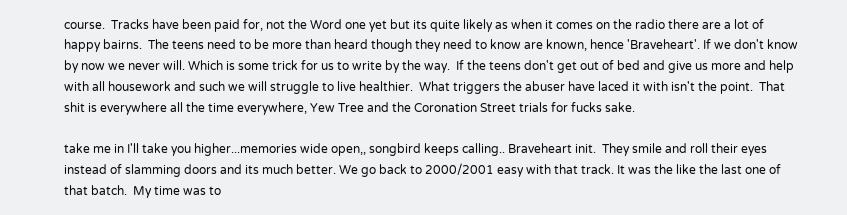course.  Tracks have been paid for, not the Word one yet but its quite likely as when it comes on the radio there are a lot of happy bairns.  The teens need to be more than heard though they need to know are known, hence 'Braveheart'. If we don't know by now we never will. Which is some trick for us to write by the way.  If the teens don't get out of bed and give us more and help with all housework and such we will struggle to live healthier.  What triggers the abuser have laced it with isn't the point.  That shit is everywhere all the time everywhere, Yew Tree and the Coronation Street trials for fucks sake.

take me in I'll take you higher...memories wide open,, songbird keeps calling.. Braveheart init.  They smile and roll their eyes instead of slamming doors and its much better. We go back to 2000/2001 easy with that track. It was the like the last one of that batch.  My time was to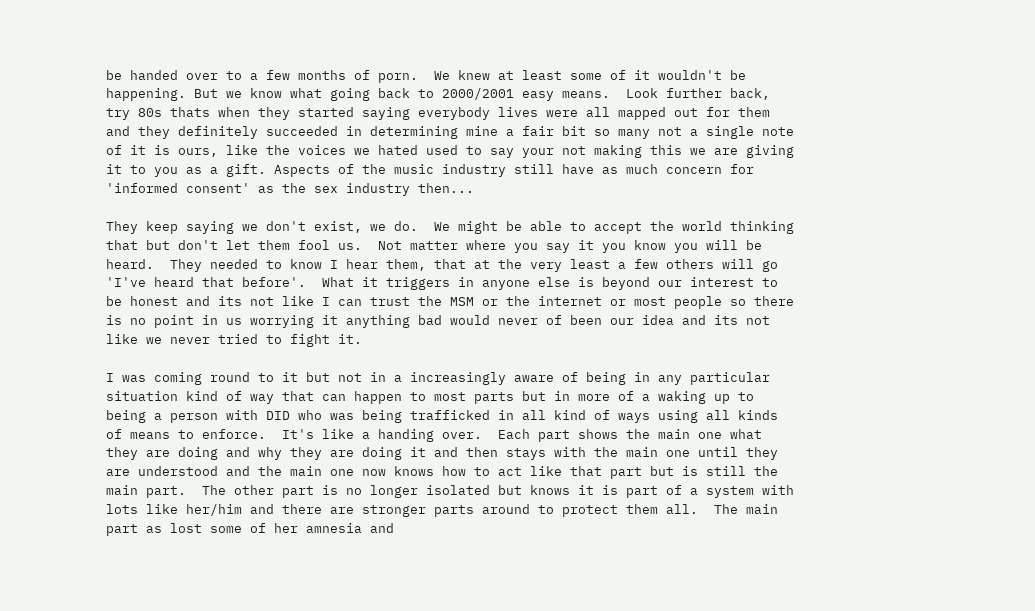be handed over to a few months of porn.  We knew at least some of it wouldn't be happening. But we know what going back to 2000/2001 easy means.  Look further back, try 80s thats when they started saying everybody lives were all mapped out for them and they definitely succeeded in determining mine a fair bit so many not a single note of it is ours, like the voices we hated used to say your not making this we are giving it to you as a gift. Aspects of the music industry still have as much concern for 'informed consent' as the sex industry then...

They keep saying we don't exist, we do.  We might be able to accept the world thinking that but don't let them fool us.  Not matter where you say it you know you will be heard.  They needed to know I hear them, that at the very least a few others will go 'I've heard that before'.  What it triggers in anyone else is beyond our interest to be honest and its not like I can trust the MSM or the internet or most people so there is no point in us worrying it anything bad would never of been our idea and its not like we never tried to fight it.

I was coming round to it but not in a increasingly aware of being in any particular situation kind of way that can happen to most parts but in more of a waking up to being a person with DID who was being trafficked in all kind of ways using all kinds of means to enforce.  It's like a handing over.  Each part shows the main one what they are doing and why they are doing it and then stays with the main one until they are understood and the main one now knows how to act like that part but is still the main part.  The other part is no longer isolated but knows it is part of a system with lots like her/him and there are stronger parts around to protect them all.  The main part as lost some of her amnesia and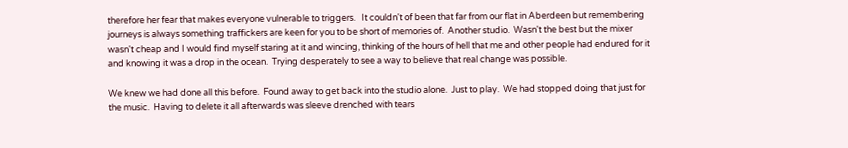therefore her fear that makes everyone vulnerable to triggers.   It couldn't of been that far from our flat in Aberdeen but remembering journeys is always something traffickers are keen for you to be short of memories of.  Another studio.  Wasn't the best but the mixer wasn't cheap and I would find myself staring at it and wincing, thinking of the hours of hell that me and other people had endured for it and knowing it was a drop in the ocean.  Trying desperately to see a way to believe that real change was possible.

We knew we had done all this before.  Found away to get back into the studio alone.  Just to play.  We had stopped doing that just for the music.  Having to delete it all afterwards was sleeve drenched with tears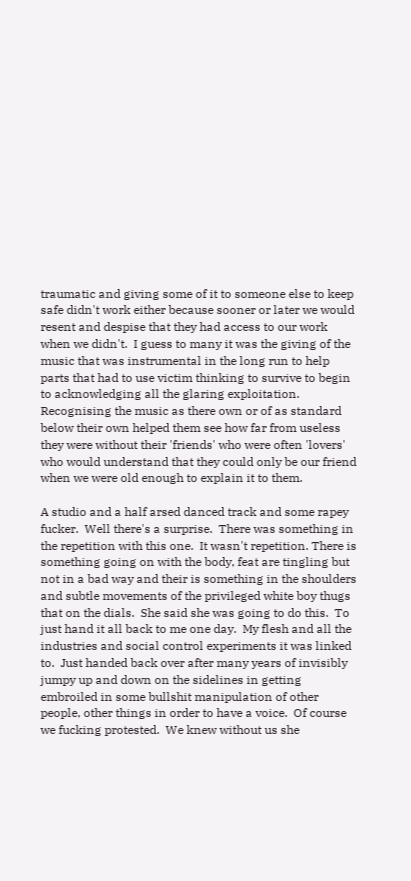traumatic and giving some of it to someone else to keep safe didn't work either because sooner or later we would resent and despise that they had access to our work when we didn't.  I guess to many it was the giving of the music that was instrumental in the long run to help parts that had to use victim thinking to survive to begin to acknowledging all the glaring exploitation.  Recognising the music as there own or of as standard below their own helped them see how far from useless they were without their 'friends' who were often 'lovers' who would understand that they could only be our friend when we were old enough to explain it to them.

A studio and a half arsed danced track and some rapey fucker.  Well there's a surprise.  There was something in the repetition with this one.  It wasn't repetition. There is something going on with the body, feat are tingling but not in a bad way and their is something in the shoulders and subtle movements of the privileged white boy thugs that on the dials.  She said she was going to do this.  To just hand it all back to me one day.  My flesh and all the industries and social control experiments it was linked to.  Just handed back over after many years of invisibly jumpy up and down on the sidelines in getting embroiled in some bullshit manipulation of other people, other things in order to have a voice.  Of course we fucking protested.  We knew without us she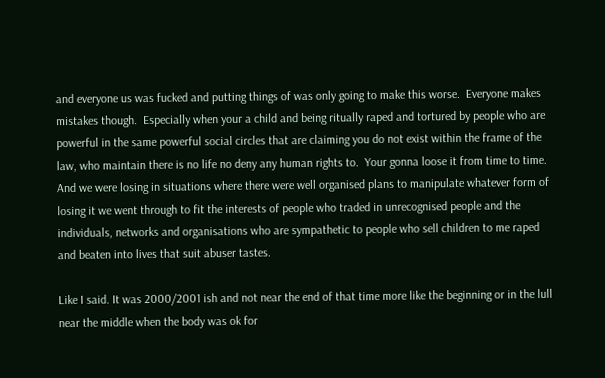and everyone us was fucked and putting things of was only going to make this worse.  Everyone makes mistakes though.  Especially when your a child and being ritually raped and tortured by people who are powerful in the same powerful social circles that are claiming you do not exist within the frame of the law, who maintain there is no life no deny any human rights to.  Your gonna loose it from time to time. And we were losing in situations where there were well organised plans to manipulate whatever form of losing it we went through to fit the interests of people who traded in unrecognised people and the individuals, networks and organisations who are sympathetic to people who sell children to me raped and beaten into lives that suit abuser tastes.

Like I said. It was 2000/2001 ish and not near the end of that time more like the beginning or in the lull near the middle when the body was ok for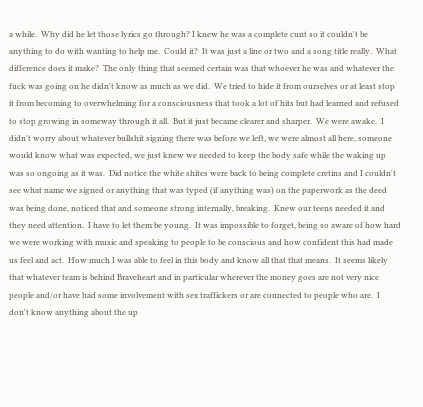a while.  Why did he let those lyrics go through? I knew he was a complete cunt so it couldn't be anything to do with wanting to help me.  Could it?  It was just a line or two and a song title really.  What difference does it make?  The only thing that seemed certain was that whoever he was and whatever the fuck was going on he didn't know as much as we did.  We tried to hide it from ourselves or at least stop it from becoming to overwhelming for a consciousness that took a lot of hits but had learned and refused to stop growing in someway through it all.  But it just became clearer and sharper.  We were awake.  I didn't worry about whatever bullshit signing there was before we left, we were almost all here, someone would know what was expected, we just knew we needed to keep the body safe while the waking up was so ongoing as it was.  Did notice the white shites were back to being complete cretins and I couldn't see what name we signed or anything that was typed (if anything was) on the paperwork as the deed was being done, noticed that and someone strong internally, breaking.  Knew our teens needed it and they need attention.  I have to let them be young.  It was impossible to forget, being so aware of how hard we were working with music and speaking to people to be conscious and how confident this had made us feel and act.  How much I was able to feel in this body and know all that that means.  It seems likely that whatever team is behind Braveheart and in particular wherever the money goes are not very nice people and/or have had some involvement with sex traffickers or are connected to people who are.  I don't know anything about the up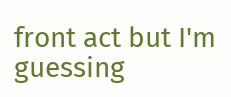front act but I'm guessing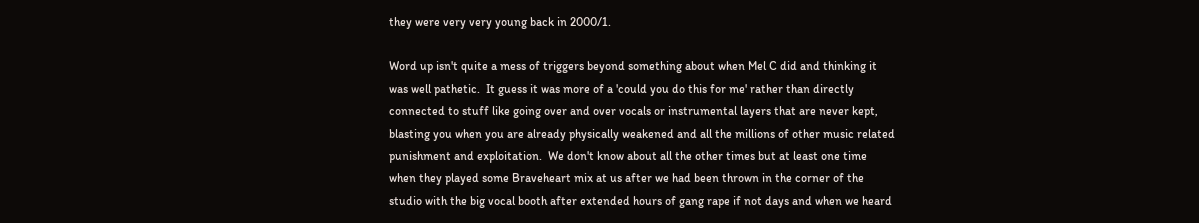they were very very young back in 2000/1.

Word up isn't quite a mess of triggers beyond something about when Mel C did and thinking it was well pathetic.  It guess it was more of a 'could you do this for me' rather than directly connected to stuff like going over and over vocals or instrumental layers that are never kept, blasting you when you are already physically weakened and all the millions of other music related punishment and exploitation.  We don't know about all the other times but at least one time when they played some Braveheart mix at us after we had been thrown in the corner of the studio with the big vocal booth after extended hours of gang rape if not days and when we heard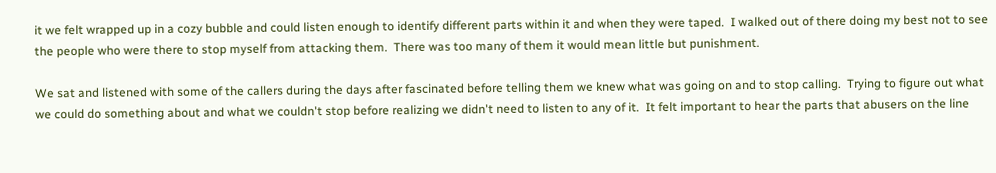it we felt wrapped up in a cozy bubble and could listen enough to identify different parts within it and when they were taped.  I walked out of there doing my best not to see the people who were there to stop myself from attacking them.  There was too many of them it would mean little but punishment.

We sat and listened with some of the callers during the days after fascinated before telling them we knew what was going on and to stop calling.  Trying to figure out what we could do something about and what we couldn't stop before realizing we didn't need to listen to any of it.  It felt important to hear the parts that abusers on the line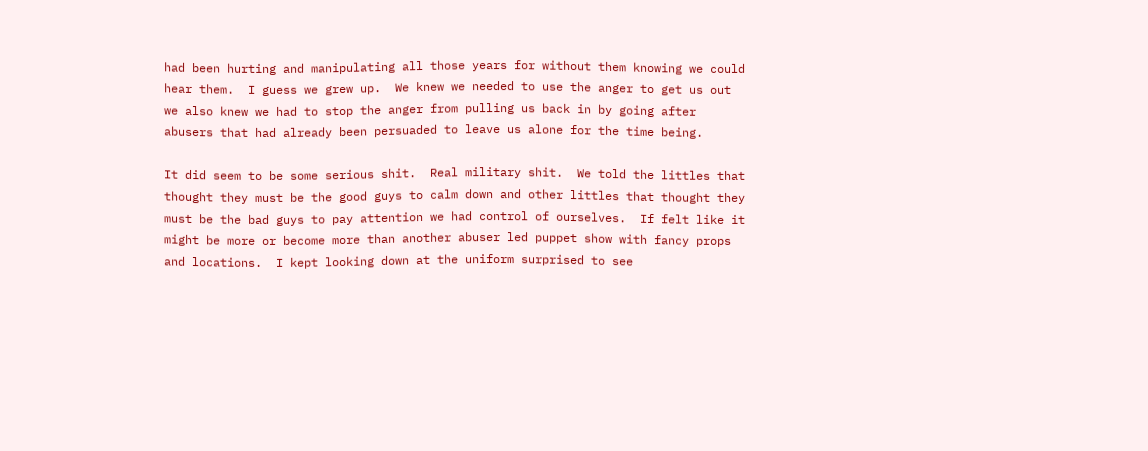had been hurting and manipulating all those years for without them knowing we could hear them.  I guess we grew up.  We knew we needed to use the anger to get us out we also knew we had to stop the anger from pulling us back in by going after abusers that had already been persuaded to leave us alone for the time being.

It did seem to be some serious shit.  Real military shit.  We told the littles that thought they must be the good guys to calm down and other littles that thought they must be the bad guys to pay attention we had control of ourselves.  If felt like it might be more or become more than another abuser led puppet show with fancy props and locations.  I kept looking down at the uniform surprised to see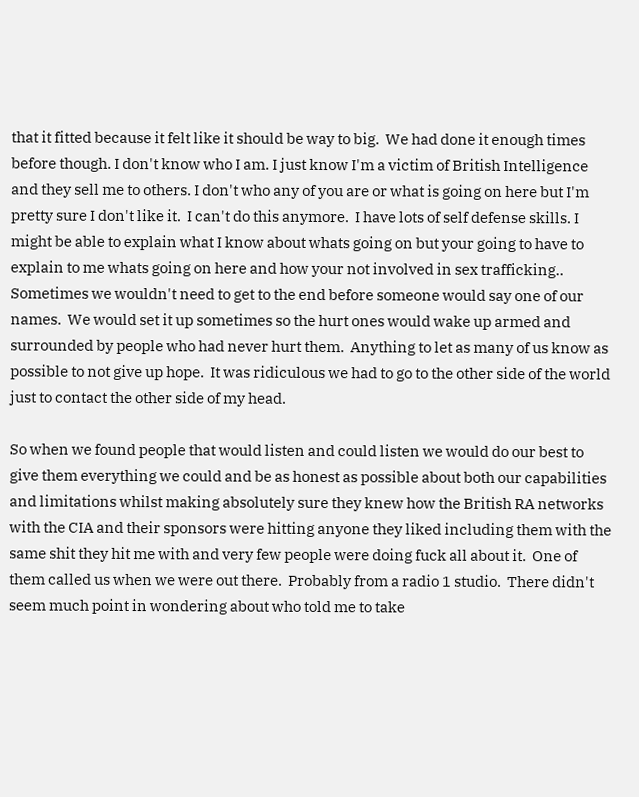that it fitted because it felt like it should be way to big.  We had done it enough times before though. I don't know who I am. I just know I'm a victim of British Intelligence and they sell me to others. I don't who any of you are or what is going on here but I'm pretty sure I don't like it.  I can't do this anymore.  I have lots of self defense skills. I might be able to explain what I know about whats going on but your going to have to explain to me whats going on here and how your not involved in sex trafficking.. Sometimes we wouldn't need to get to the end before someone would say one of our names.  We would set it up sometimes so the hurt ones would wake up armed and surrounded by people who had never hurt them.  Anything to let as many of us know as possible to not give up hope.  It was ridiculous we had to go to the other side of the world just to contact the other side of my head.

So when we found people that would listen and could listen we would do our best to give them everything we could and be as honest as possible about both our capabilities and limitations whilst making absolutely sure they knew how the British RA networks with the CIA and their sponsors were hitting anyone they liked including them with the same shit they hit me with and very few people were doing fuck all about it.  One of them called us when we were out there.  Probably from a radio 1 studio.  There didn't seem much point in wondering about who told me to take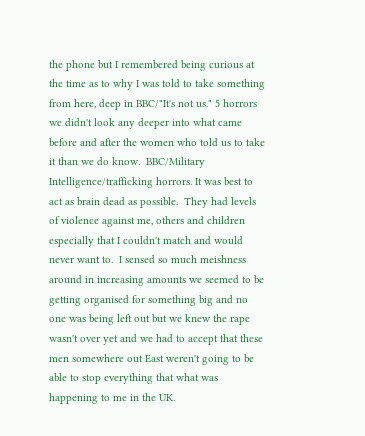the phone but I remembered being curious at the time as to why I was told to take something from here, deep in BBC/"It's not us." 5 horrors we didn't look any deeper into what came before and after the women who told us to take it than we do know.  BBC/Military Intelligence/trafficking horrors. It was best to act as brain dead as possible.  They had levels of violence against me, others and children especially that I couldn't match and would never want to.  I sensed so much meishness around in increasing amounts we seemed to be getting organised for something big and no one was being left out but we knew the rape wasn't over yet and we had to accept that these men somewhere out East weren't going to be able to stop everything that what was happening to me in the UK.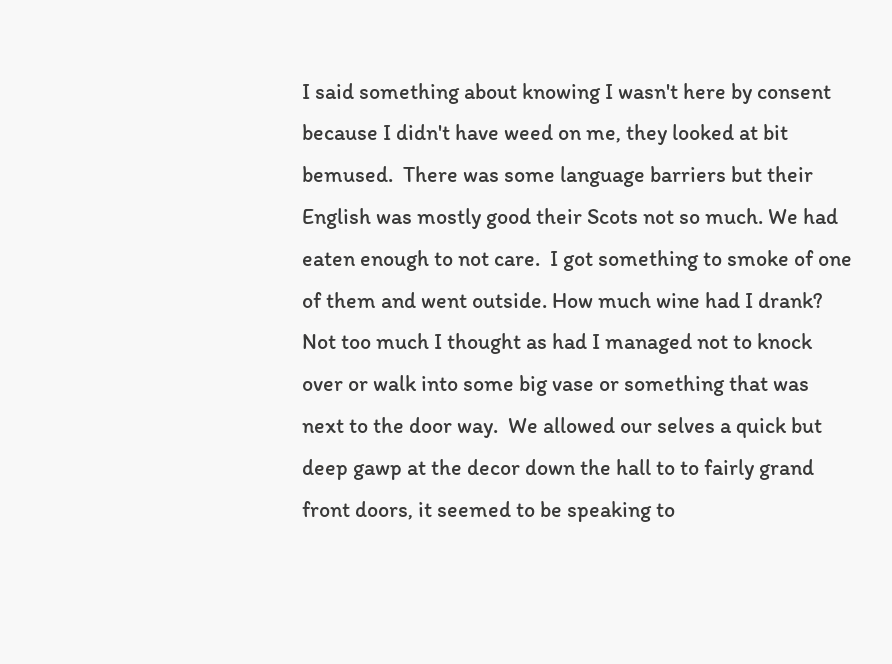I said something about knowing I wasn't here by consent because I didn't have weed on me, they looked at bit bemused.  There was some language barriers but their English was mostly good their Scots not so much. We had eaten enough to not care.  I got something to smoke of one of them and went outside. How much wine had I drank? Not too much I thought as had I managed not to knock over or walk into some big vase or something that was next to the door way.  We allowed our selves a quick but deep gawp at the decor down the hall to to fairly grand front doors, it seemed to be speaking to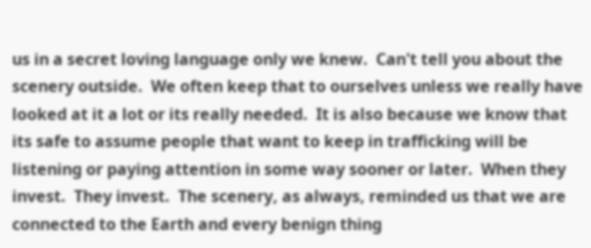us in a secret loving language only we knew.  Can't tell you about the scenery outside.  We often keep that to ourselves unless we really have looked at it a lot or its really needed.  It is also because we know that its safe to assume people that want to keep in trafficking will be listening or paying attention in some way sooner or later.  When they invest.  They invest.  The scenery, as always, reminded us that we are connected to the Earth and every benign thing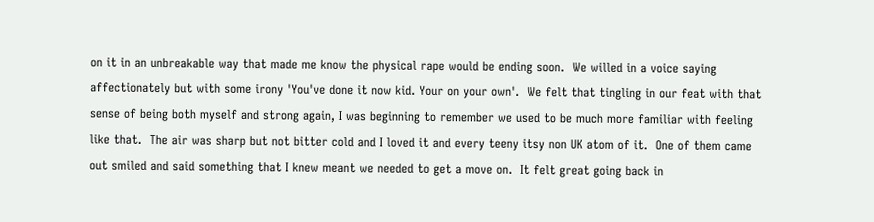on it in an unbreakable way that made me know the physical rape would be ending soon.  We willed in a voice saying affectionately but with some irony 'You've done it now kid. Your on your own'.  We felt that tingling in our feat with that sense of being both myself and strong again, I was beginning to remember we used to be much more familiar with feeling like that.  The air was sharp but not bitter cold and I loved it and every teeny itsy non UK atom of it.  One of them came out smiled and said something that I knew meant we needed to get a move on.  It felt great going back in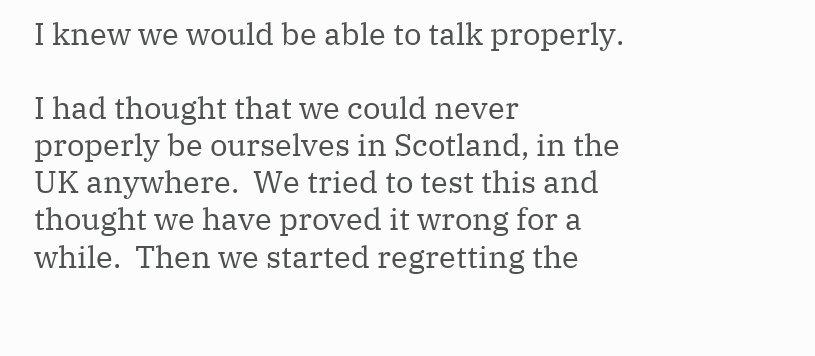I knew we would be able to talk properly.

I had thought that we could never properly be ourselves in Scotland, in the UK anywhere.  We tried to test this and thought we have proved it wrong for a while.  Then we started regretting the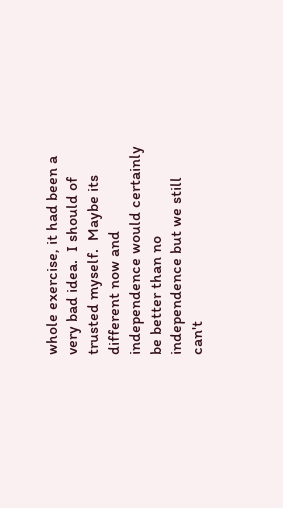whole exercise, it had been a very bad idea.  I should of trusted myself.  Maybe its different now and independence would certainly be better than no independence but we still can't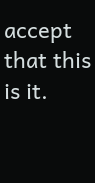accept that this is it.